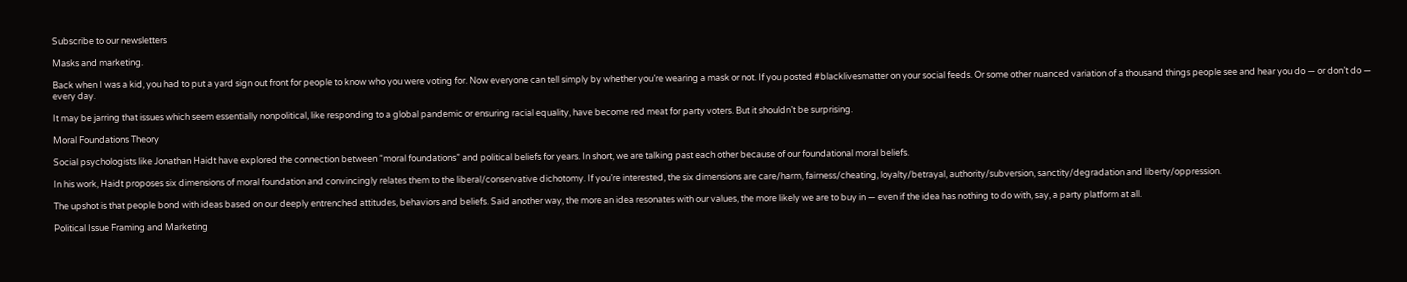Subscribe to our newsletters

Masks and marketing.

Back when I was a kid, you had to put a yard sign out front for people to know who you were voting for. Now everyone can tell simply by whether you’re wearing a mask or not. If you posted #blacklivesmatter on your social feeds. Or some other nuanced variation of a thousand things people see and hear you do — or don’t do — every day.

It may be jarring that issues which seem essentially nonpolitical, like responding to a global pandemic or ensuring racial equality, have become red meat for party voters. But it shouldn’t be surprising.

Moral Foundations Theory

Social psychologists like Jonathan Haidt have explored the connection between “moral foundations” and political beliefs for years. In short, we are talking past each other because of our foundational moral beliefs.

In his work, Haidt proposes six dimensions of moral foundation and convincingly relates them to the liberal/conservative dichotomy. If you’re interested, the six dimensions are care/harm, fairness/cheating, loyalty/betrayal, authority/subversion, sanctity/degradation and liberty/oppression.

The upshot is that people bond with ideas based on our deeply entrenched attitudes, behaviors and beliefs. Said another way, the more an idea resonates with our values, the more likely we are to buy in — even if the idea has nothing to do with, say, a party platform at all.

Political Issue Framing and Marketing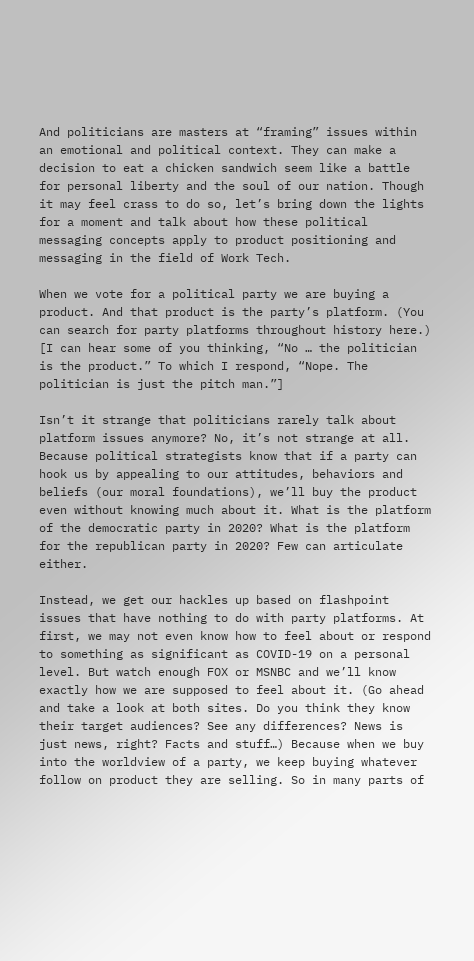And politicians are masters at “framing” issues within an emotional and political context. They can make a decision to eat a chicken sandwich seem like a battle for personal liberty and the soul of our nation. Though it may feel crass to do so, let’s bring down the lights for a moment and talk about how these political messaging concepts apply to product positioning and messaging in the field of Work Tech.

When we vote for a political party we are buying a product. And that product is the party’s platform. (You can search for party platforms throughout history here.) [I can hear some of you thinking, “No … the politician is the product.” To which I respond, “Nope. The politician is just the pitch man.”]

Isn’t it strange that politicians rarely talk about platform issues anymore? No, it’s not strange at all. Because political strategists know that if a party can hook us by appealing to our attitudes, behaviors and beliefs (our moral foundations), we’ll buy the product even without knowing much about it. What is the platform of the democratic party in 2020? What is the platform for the republican party in 2020? Few can articulate either.

Instead, we get our hackles up based on flashpoint issues that have nothing to do with party platforms. At first, we may not even know how to feel about or respond to something as significant as COVID-19 on a personal level. But watch enough FOX or MSNBC and we’ll know exactly how we are supposed to feel about it. (Go ahead and take a look at both sites. Do you think they know their target audiences? See any differences? News is just news, right? Facts and stuff…) Because when we buy into the worldview of a party, we keep buying whatever follow on product they are selling. So in many parts of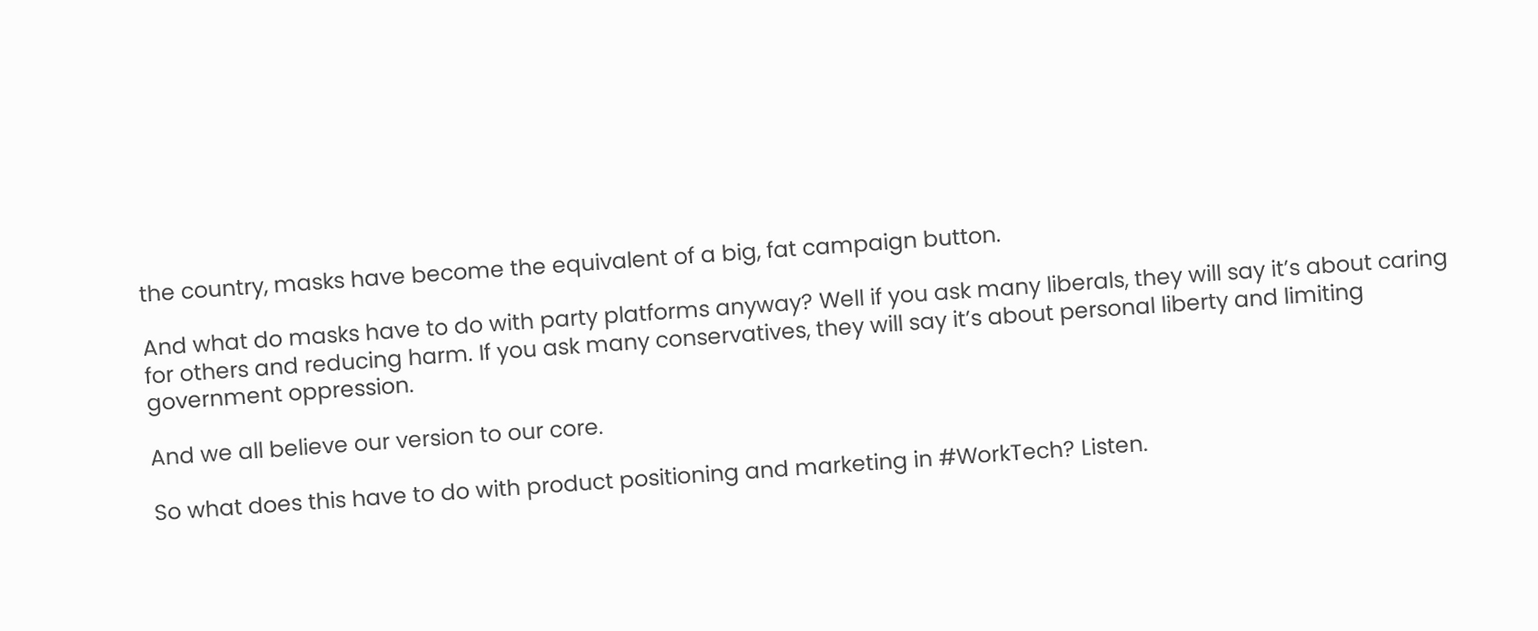the country, masks have become the equivalent of a big, fat campaign button.

And what do masks have to do with party platforms anyway? Well if you ask many liberals, they will say it’s about caring for others and reducing harm. If you ask many conservatives, they will say it’s about personal liberty and limiting government oppression.

And we all believe our version to our core.

So what does this have to do with product positioning and marketing in #WorkTech? Listen.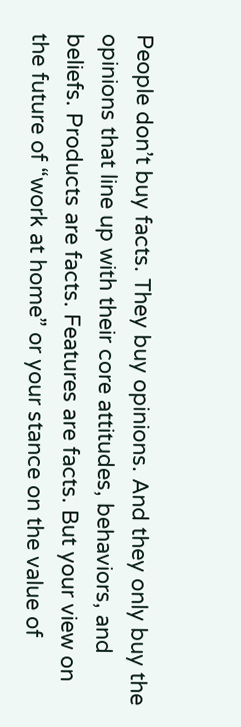People don’t buy facts. They buy opinions. And they only buy the opinions that line up with their core attitudes, behaviors, and beliefs. Products are facts. Features are facts. But your view on the future of “work at home” or your stance on the value of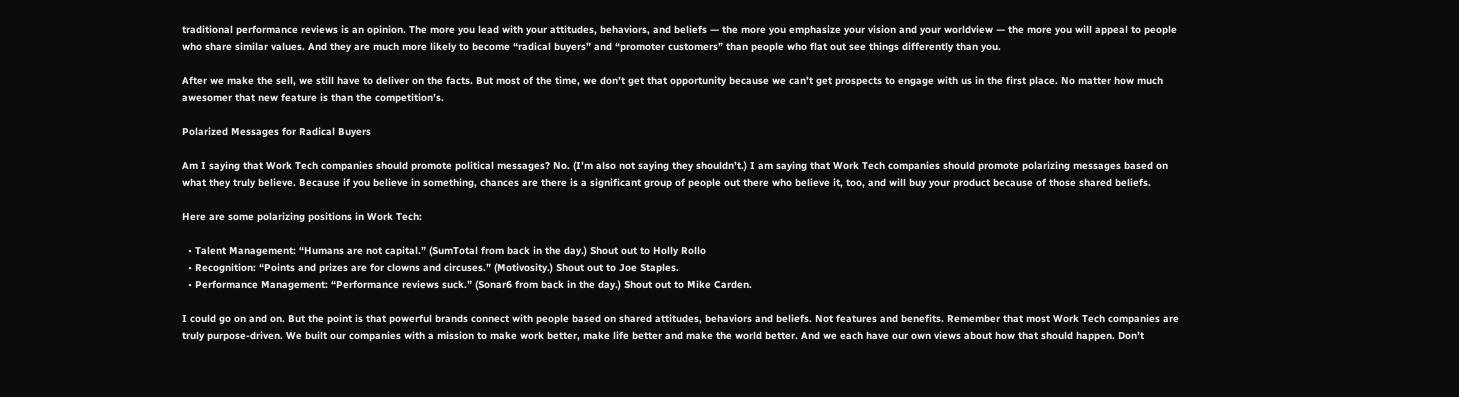traditional performance reviews is an opinion. The more you lead with your attitudes, behaviors, and beliefs — the more you emphasize your vision and your worldview — the more you will appeal to people who share similar values. And they are much more likely to become “radical buyers” and “promoter customers” than people who flat out see things differently than you.

After we make the sell, we still have to deliver on the facts. But most of the time, we don’t get that opportunity because we can’t get prospects to engage with us in the first place. No matter how much awesomer that new feature is than the competition’s.

Polarized Messages for Radical Buyers

Am I saying that Work Tech companies should promote political messages? No. (I’m also not saying they shouldn’t.) I am saying that Work Tech companies should promote polarizing messages based on what they truly believe. Because if you believe in something, chances are there is a significant group of people out there who believe it, too, and will buy your product because of those shared beliefs.

Here are some polarizing positions in Work Tech:

  • Talent Management: “Humans are not capital.” (SumTotal from back in the day.) Shout out to Holly Rollo
  • Recognition: “Points and prizes are for clowns and circuses.” (Motivosity.) Shout out to Joe Staples.
  • Performance Management: “Performance reviews suck.” (Sonar6 from back in the day.) Shout out to Mike Carden.

I could go on and on. But the point is that powerful brands connect with people based on shared attitudes, behaviors and beliefs. Not features and benefits. Remember that most Work Tech companies are truly purpose-driven. We built our companies with a mission to make work better, make life better and make the world better. And we each have our own views about how that should happen. Don’t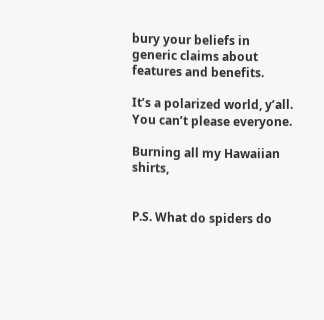bury your beliefs in generic claims about features and benefits.

It’s a polarized world, y’all. You can’t please everyone.

Burning all my Hawaiian shirts,


P.S. What do spiders do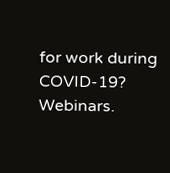for work during COVID-19? Webinars.